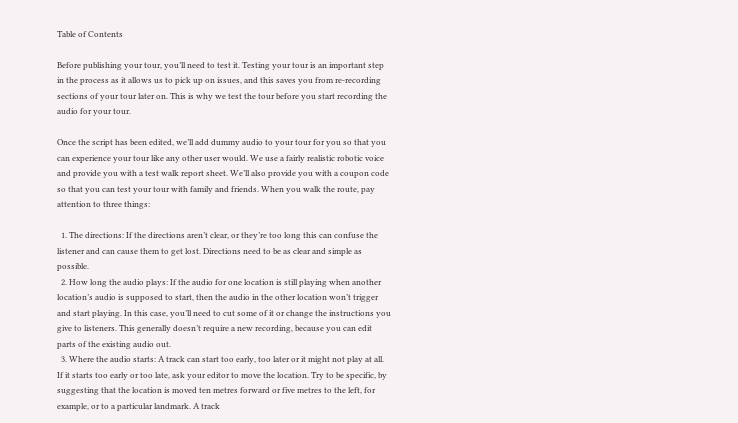Table of Contents

Before publishing your tour, you’ll need to test it. Testing your tour is an important step in the process as it allows us to pick up on issues, and this saves you from re-recording sections of your tour later on. This is why we test the tour before you start recording the audio for your tour.

Once the script has been edited, we’ll add dummy audio to your tour for you so that you can experience your tour like any other user would. We use a fairly realistic robotic voice and provide you with a test walk report sheet. We’ll also provide you with a coupon code so that you can test your tour with family and friends. When you walk the route, pay attention to three things:

  1. The directions: If the directions aren’t clear, or they’re too long this can confuse the listener and can cause them to get lost. Directions need to be as clear and simple as possible.
  2. How long the audio plays: If the audio for one location is still playing when another location’s audio is supposed to start, then the audio in the other location won’t trigger and start playing. In this case, you’ll need to cut some of it or change the instructions you give to listeners. This generally doesn’t require a new recording, because you can edit parts of the existing audio out.
  3. Where the audio starts: A track can start too early, too later or it might not play at all. If it starts too early or too late, ask your editor to move the location. Try to be specific, by suggesting that the location is moved ten metres forward or five metres to the left, for example, or to a particular landmark. A track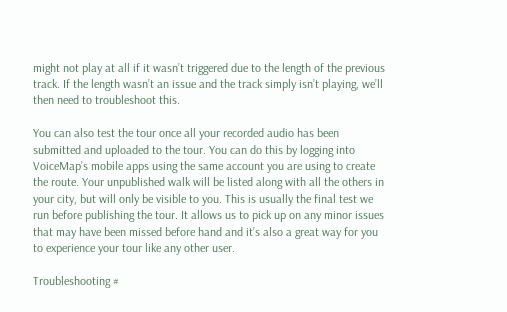might not play at all if it wasn’t triggered due to the length of the previous track. If the length wasn’t an issue and the track simply isn’t playing, we’ll then need to troubleshoot this.

You can also test the tour once all your recorded audio has been submitted and uploaded to the tour. You can do this by logging into VoiceMap’s mobile apps using the same account you are using to create the route. Your unpublished walk will be listed along with all the others in your city, but will only be visible to you. This is usually the final test we run before publishing the tour. It allows us to pick up on any minor issues that may have been missed before hand and it’s also a great way for you to experience your tour like any other user.

Troubleshooting #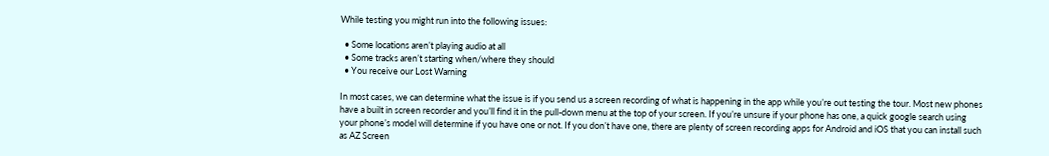While testing you might run into the following issues:

  • Some locations aren’t playing audio at all
  • Some tracks aren’t starting when/where they should
  • You receive our Lost Warning

In most cases, we can determine what the issue is if you send us a screen recording of what is happening in the app while you’re out testing the tour. Most new phones have a built in screen recorder and you’ll find it in the pull-down menu at the top of your screen. If you’re unsure if your phone has one, a quick google search using your phone’s model will determine if you have one or not. If you don’t have one, there are plenty of screen recording apps for Android and iOS that you can install such as AZ Screen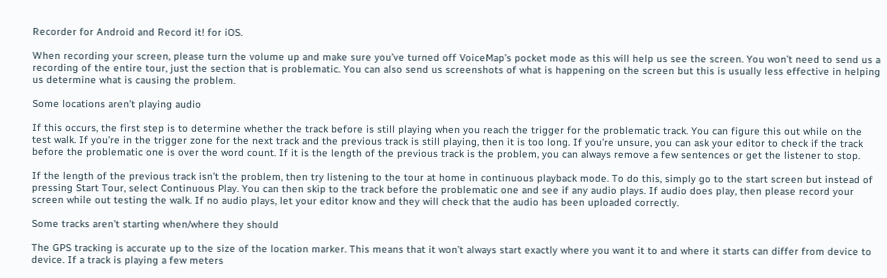Recorder for Android and Record it! for iOS.

When recording your screen, please turn the volume up and make sure you’ve turned off VoiceMap’s pocket mode as this will help us see the screen. You won’t need to send us a recording of the entire tour, just the section that is problematic. You can also send us screenshots of what is happening on the screen but this is usually less effective in helping us determine what is causing the problem.

Some locations aren’t playing audio

If this occurs, the first step is to determine whether the track before is still playing when you reach the trigger for the problematic track. You can figure this out while on the test walk. If you’re in the trigger zone for the next track and the previous track is still playing, then it is too long. If you’re unsure, you can ask your editor to check if the track before the problematic one is over the word count. If it is the length of the previous track is the problem, you can always remove a few sentences or get the listener to stop.

If the length of the previous track isn’t the problem, then try listening to the tour at home in continuous playback mode. To do this, simply go to the start screen but instead of pressing Start Tour, select Continuous Play. You can then skip to the track before the problematic one and see if any audio plays. If audio does play, then please record your screen while out testing the walk. If no audio plays, let your editor know and they will check that the audio has been uploaded correctly.

Some tracks aren’t starting when/where they should

The GPS tracking is accurate up to the size of the location marker. This means that it won’t always start exactly where you want it to and where it starts can differ from device to device. If a track is playing a few meters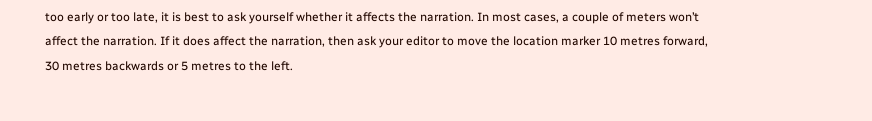too early or too late, it is best to ask yourself whether it affects the narration. In most cases, a couple of meters won’t affect the narration. If it does affect the narration, then ask your editor to move the location marker 10 metres forward, 30 metres backwards or 5 metres to the left.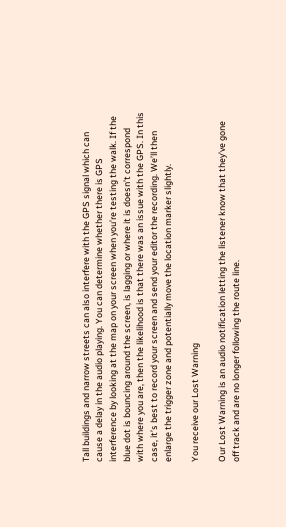Tall buildings and narrow streets can also interfere with the GPS signal which can cause a delay in the audio playing. You can determine whether there is GPS interference by looking at the map on your screen when you’re testing the walk. If the blue dot is bouncing around the screen, is lagging or where it is doesn’t correspond with where you are, then the likelihood is that there was an issue with the GPS. In this case, it’s best to record your screen and send your editor the recording. We’ll then enlarge the trigger zone and potentially move the location marker slightly.

You receive our Lost Warning

Our Lost Warning is an audio notification letting the listener know that they’ve gone off track and are no longer following the route line.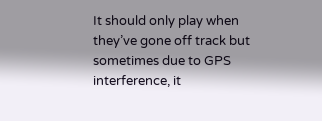It should only play when they’ve gone off track but sometimes due to GPS interference, it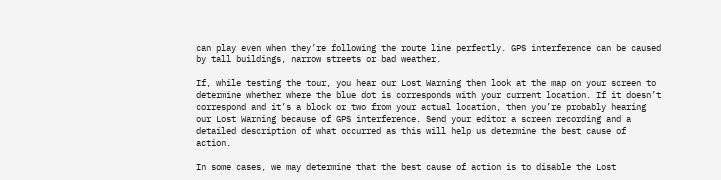can play even when they’re following the route line perfectly. GPS interference can be caused by tall buildings, narrow streets or bad weather.

If, while testing the tour, you hear our Lost Warning then look at the map on your screen to determine whether where the blue dot is corresponds with your current location. If it doesn’t correspond and it’s a block or two from your actual location, then you’re probably hearing our Lost Warning because of GPS interference. Send your editor a screen recording and a detailed description of what occurred as this will help us determine the best cause of action.

In some cases, we may determine that the best cause of action is to disable the Lost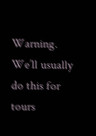Warning. We’ll usually do this for tours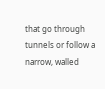that go through tunnels or follow a narrow, walled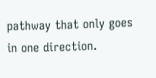pathway that only goes in one direction.